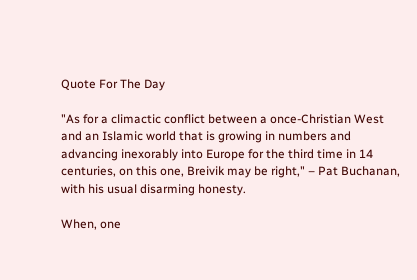Quote For The Day

"As for a climactic conflict between a once-Christian West and an Islamic world that is growing in numbers and advancing inexorably into Europe for the third time in 14 centuries, on this one, Breivik may be right," – Pat Buchanan, with his usual disarming honesty.

When, one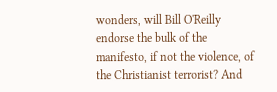wonders, will Bill O'Reilly endorse the bulk of the manifesto, if not the violence, of the Christianist terrorist? And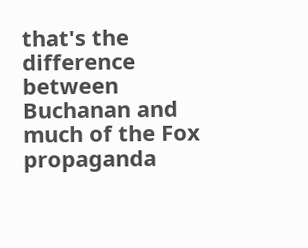that's the difference between Buchanan and much of the Fox propaganda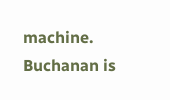machine. Buchanan is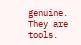genuine. They are tools.